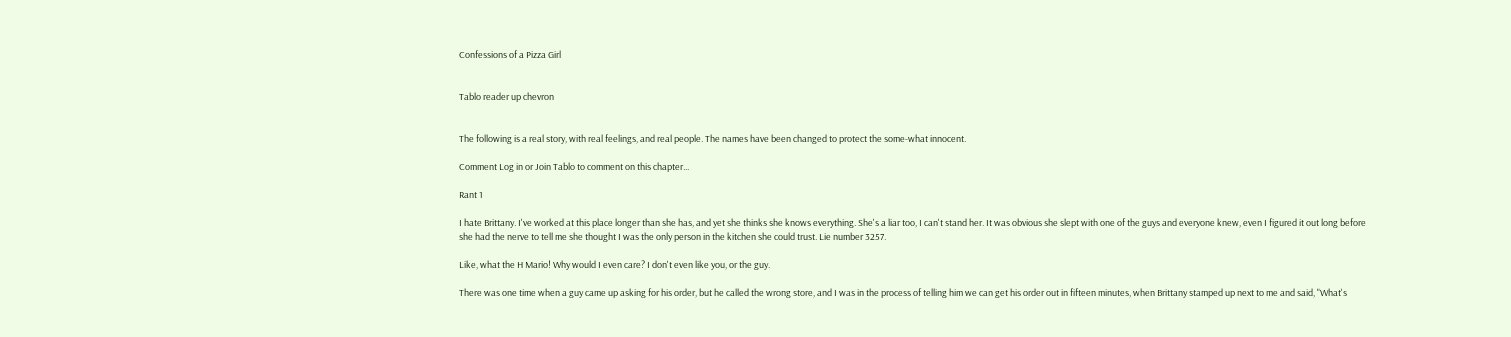Confessions of a Pizza Girl


Tablo reader up chevron


The following is a real story, with real feelings, and real people. The names have been changed to protect the some-what innocent.

Comment Log in or Join Tablo to comment on this chapter...

Rant 1

I hate Brittany. I've worked at this place longer than she has, and yet she thinks she knows everything. She's a liar too, I can't stand her. It was obvious she slept with one of the guys and everyone knew, even I figured it out long before she had the nerve to tell me she thought I was the only person in the kitchen she could trust. Lie number 3257.

Like, what the H Mario! Why would I even care? I don't even like you, or the guy.

There was one time when a guy came up asking for his order, but he called the wrong store, and I was in the process of telling him we can get his order out in fifteen minutes, when Brittany stamped up next to me and said, "What's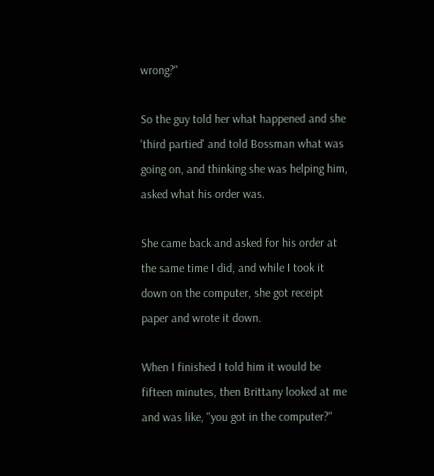wrong?"

So the guy told her what happened and she 'third partied' and told Bossman what was going on, and thinking she was helping him, asked what his order was.

She came back and asked for his order at the same time I did, and while I took it down on the computer, she got receipt paper and wrote it down.

When I finished I told him it would be fifteen minutes, then Brittany looked at me and was like, "you got in the computer?"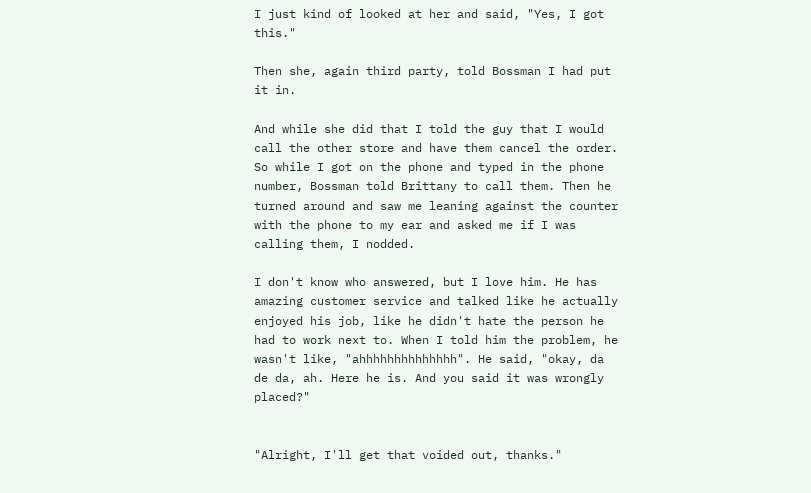I just kind of looked at her and said, "Yes, I got this."

Then she, again third party, told Bossman I had put it in.

And while she did that I told the guy that I would call the other store and have them cancel the order. So while I got on the phone and typed in the phone number, Bossman told Brittany to call them. Then he turned around and saw me leaning against the counter with the phone to my ear and asked me if I was calling them, I nodded.

I don't know who answered, but I love him. He has amazing customer service and talked like he actually enjoyed his job, like he didn't hate the person he had to work next to. When I told him the problem, he wasn't like, "ahhhhhhhhhhhhhh". He said, "okay, da de da, ah. Here he is. And you said it was wrongly placed?"


"Alright, I'll get that voided out, thanks."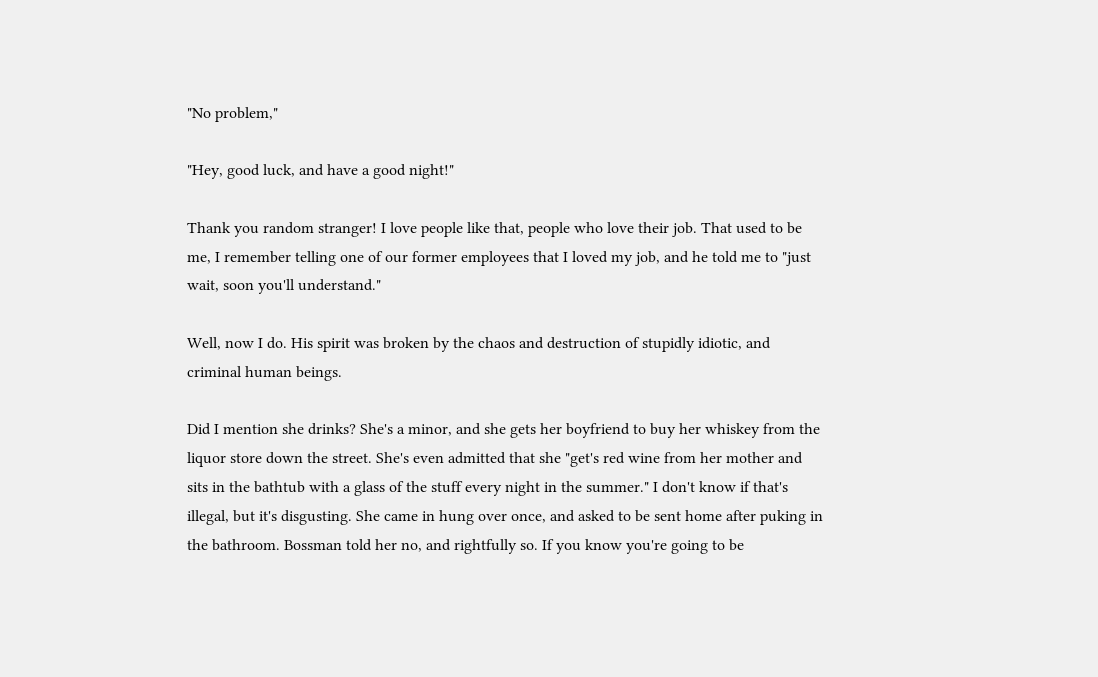"No problem,"

"Hey, good luck, and have a good night!"

Thank you random stranger! I love people like that, people who love their job. That used to be me, I remember telling one of our former employees that I loved my job, and he told me to "just wait, soon you'll understand."

Well, now I do. His spirit was broken by the chaos and destruction of stupidly idiotic, and criminal human beings.

Did I mention she drinks? She's a minor, and she gets her boyfriend to buy her whiskey from the liquor store down the street. She's even admitted that she "get's red wine from her mother and sits in the bathtub with a glass of the stuff every night in the summer." I don't know if that's illegal, but it's disgusting. She came in hung over once, and asked to be sent home after puking in the bathroom. Bossman told her no, and rightfully so. If you know you're going to be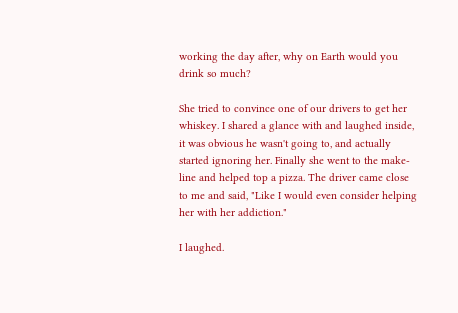working the day after, why on Earth would you drink so much?

She tried to convince one of our drivers to get her whiskey. I shared a glance with and laughed inside, it was obvious he wasn't going to, and actually started ignoring her. Finally she went to the make-line and helped top a pizza. The driver came close to me and said, "Like I would even consider helping her with her addiction."

I laughed.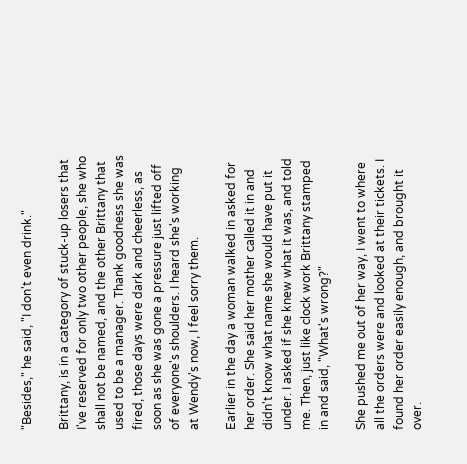"Besides," he said, "I don't even drink."

Brittany, is in a category of stuck-up losers that I've reserved for only two other people, she who shall not be named, and the other Brittany that used to be a manager. Thank goodness she was fired, those days were dark and cheerless, as soon as she was gone a pressure just lifted off of everyone's shoulders. I heard she's working at Wendy's now, I feel sorry them.

Earlier in the day a woman walked in asked for her order. She said her mother called it in and didn't know what name she would have put it under. I asked if she knew what it was, and told me. Then, just like clock work Brittany stamped in and said, "What's wrong?"

She pushed me out of her way, I went to where all the orders were and looked at their tickets. I found her order easily enough, and brought it over.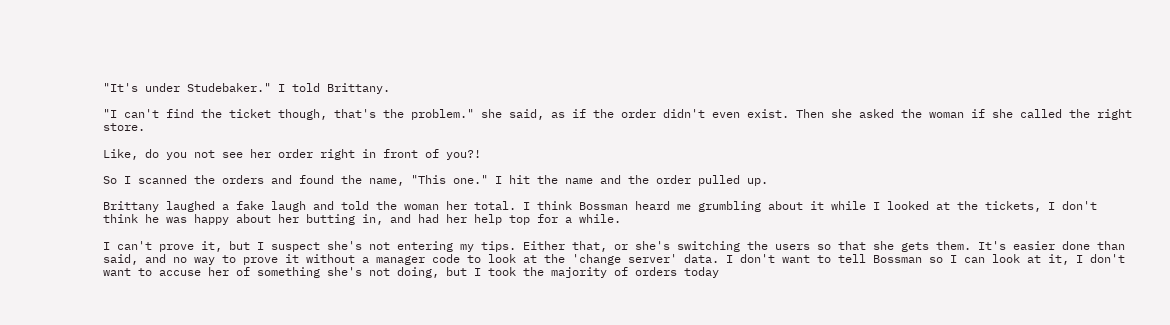"It's under Studebaker." I told Brittany.

"I can't find the ticket though, that's the problem." she said, as if the order didn't even exist. Then she asked the woman if she called the right store.

Like, do you not see her order right in front of you?!

So I scanned the orders and found the name, "This one." I hit the name and the order pulled up.

Brittany laughed a fake laugh and told the woman her total. I think Bossman heard me grumbling about it while I looked at the tickets, I don't think he was happy about her butting in, and had her help top for a while.

I can't prove it, but I suspect she's not entering my tips. Either that, or she's switching the users so that she gets them. It's easier done than said, and no way to prove it without a manager code to look at the 'change server' data. I don't want to tell Bossman so I can look at it, I don't want to accuse her of something she's not doing, but I took the majority of orders today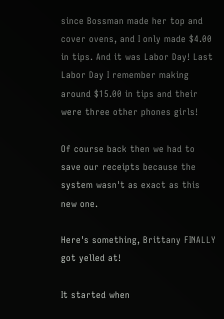since Bossman made her top and cover ovens, and I only made $4.00 in tips. And it was Labor Day! Last Labor Day I remember making around $15.00 in tips and their were three other phones girls!

Of course back then we had to save our receipts because the system wasn't as exact as this new one.

Here's something, Brittany FINALLY got yelled at!

It started when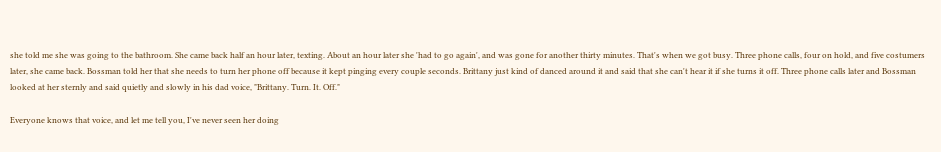she told me she was going to the bathroom. She came back half an hour later, texting. About an hour later she 'had to go again', and was gone for another thirty minutes. That's when we got busy. Three phone calls, four on hold, and five costumers later, she came back. Bossman told her that she needs to turn her phone off because it kept pinging every couple seconds. Brittany just kind of danced around it and said that she can't hear it if she turns it off. Three phone calls later and Bossman looked at her sternly and said quietly and slowly in his dad voice, "Brittany. Turn. It. Off."

Everyone knows that voice, and let me tell you, I've never seen her doing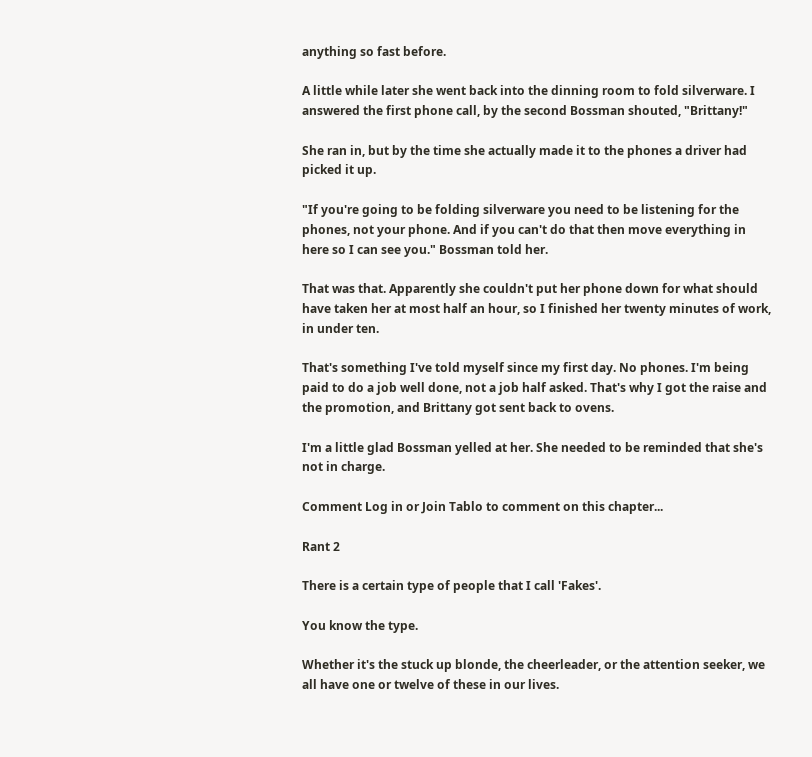anything so fast before.

A little while later she went back into the dinning room to fold silverware. I answered the first phone call, by the second Bossman shouted, "Brittany!"

She ran in, but by the time she actually made it to the phones a driver had picked it up.

"If you're going to be folding silverware you need to be listening for the phones, not your phone. And if you can't do that then move everything in here so I can see you." Bossman told her.

That was that. Apparently she couldn't put her phone down for what should have taken her at most half an hour, so I finished her twenty minutes of work, in under ten.

That's something I've told myself since my first day. No phones. I'm being paid to do a job well done, not a job half asked. That's why I got the raise and the promotion, and Brittany got sent back to ovens.

I'm a little glad Bossman yelled at her. She needed to be reminded that she's not in charge.

Comment Log in or Join Tablo to comment on this chapter...

Rant 2

There is a certain type of people that I call 'Fakes'.

You know the type.

Whether it's the stuck up blonde, the cheerleader, or the attention seeker, we all have one or twelve of these in our lives.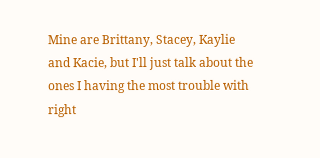Mine are Brittany, Stacey, Kaylie and Kacie, but I'll just talk about the ones I having the most trouble with right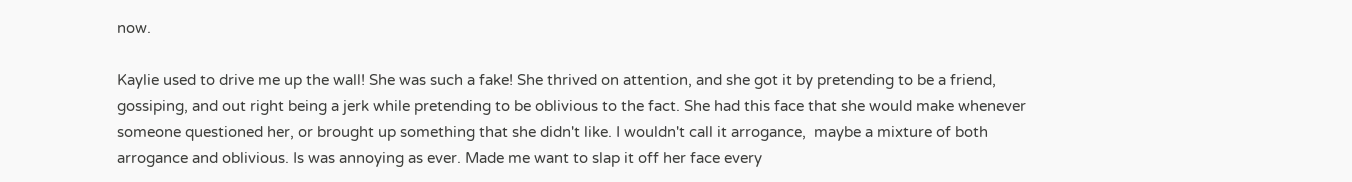now.

Kaylie used to drive me up the wall! She was such a fake! She thrived on attention, and she got it by pretending to be a friend, gossiping, and out right being a jerk while pretending to be oblivious to the fact. She had this face that she would make whenever someone questioned her, or brought up something that she didn't like. I wouldn't call it arrogance,  maybe a mixture of both arrogance and oblivious. Is was annoying as ever. Made me want to slap it off her face every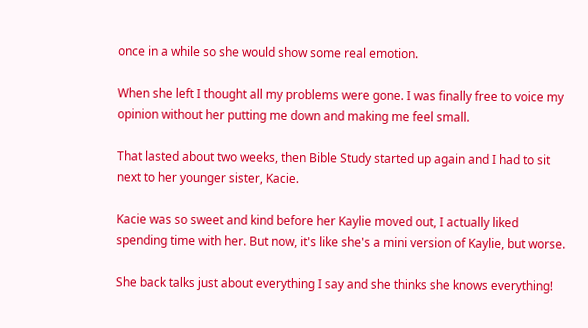once in a while so she would show some real emotion.

When she left I thought all my problems were gone. I was finally free to voice my opinion without her putting me down and making me feel small.

That lasted about two weeks, then Bible Study started up again and I had to sit next to her younger sister, Kacie.

Kacie was so sweet and kind before her Kaylie moved out, I actually liked spending time with her. But now, it's like she's a mini version of Kaylie, but worse.

She back talks just about everything I say and she thinks she knows everything!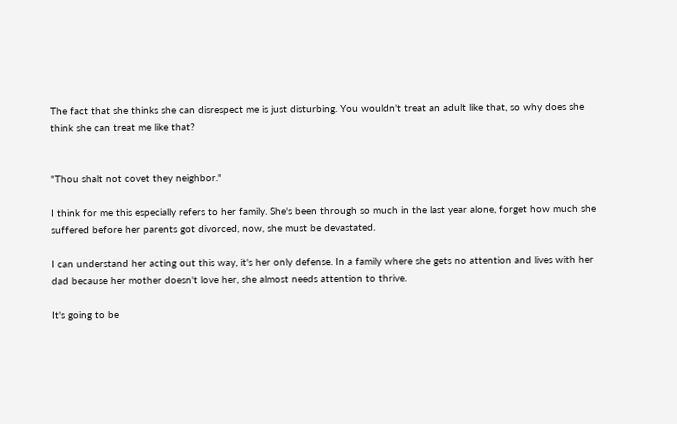The fact that she thinks she can disrespect me is just disturbing. You wouldn't treat an adult like that, so why does she think she can treat me like that?


"Thou shalt not covet they neighbor."

I think for me this especially refers to her family. She's been through so much in the last year alone, forget how much she suffered before her parents got divorced, now, she must be devastated.

I can understand her acting out this way, it's her only defense. In a family where she gets no attention and lives with her dad because her mother doesn't love her, she almost needs attention to thrive.

It's going to be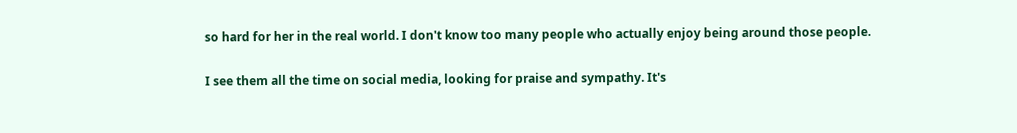so hard for her in the real world. I don't know too many people who actually enjoy being around those people.

I see them all the time on social media, looking for praise and sympathy. It's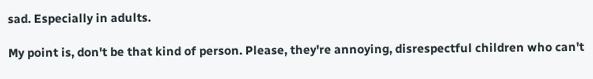sad. Especially in adults.

My point is, don't be that kind of person. Please, they're annoying, disrespectful children who can't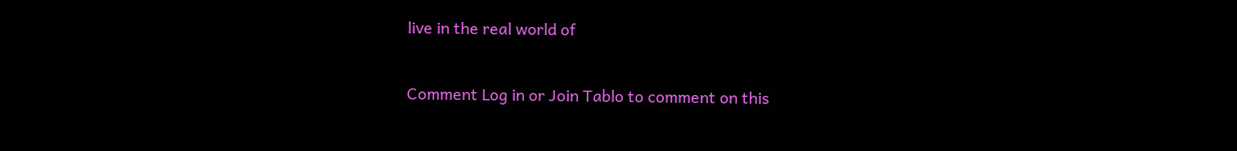live in the real world of


Comment Log in or Join Tablo to comment on this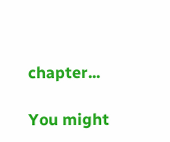chapter...

You might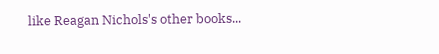like Reagan Nichols's other books...